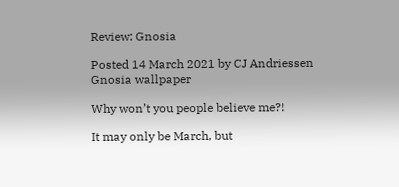Review: Gnosia

Posted 14 March 2021 by CJ Andriessen
Gnosia wallpaper

Why won’t you people believe me?!

It may only be March, but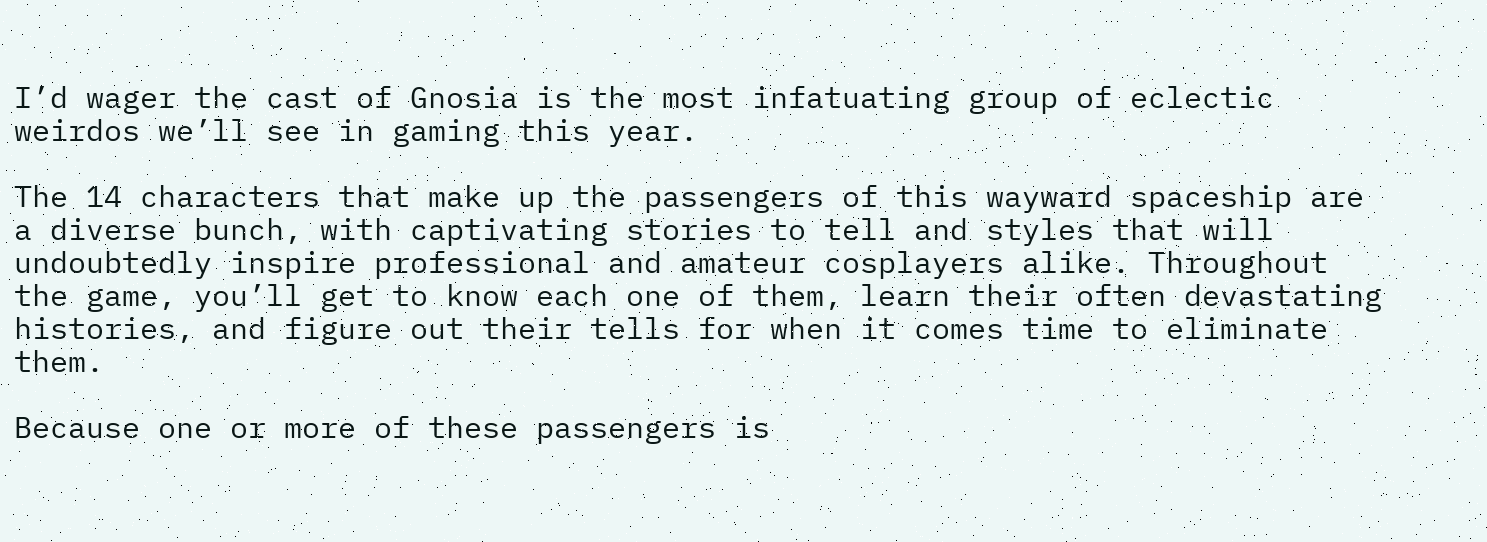I’d wager the cast of Gnosia is the most infatuating group of eclectic weirdos we’ll see in gaming this year.

The 14 characters that make up the passengers of this wayward spaceship are a diverse bunch, with captivating stories to tell and styles that will undoubtedly inspire professional and amateur cosplayers alike. Throughout the game, you’ll get to know each one of them, learn their often devastating histories, and figure out their tells for when it comes time to eliminate them.

Because one or more of these passengers is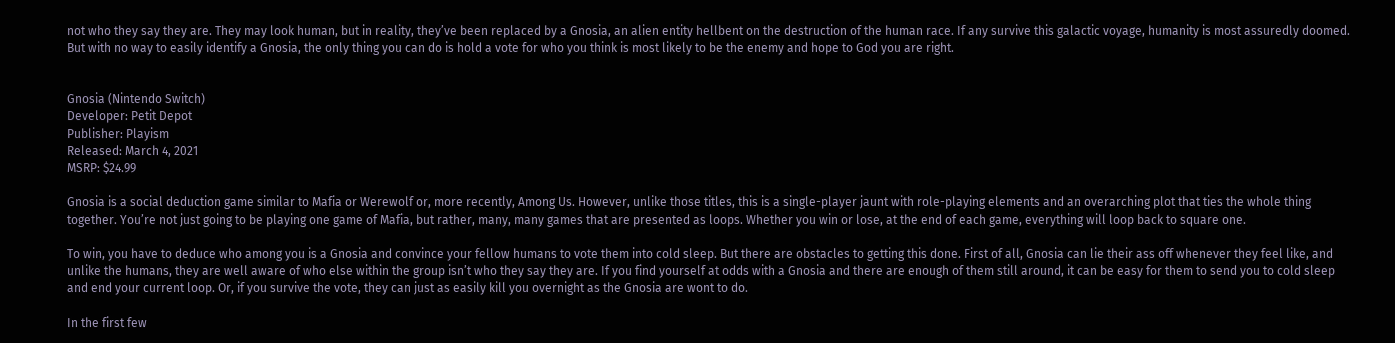not who they say they are. They may look human, but in reality, they’ve been replaced by a Gnosia, an alien entity hellbent on the destruction of the human race. If any survive this galactic voyage, humanity is most assuredly doomed. But with no way to easily identify a Gnosia, the only thing you can do is hold a vote for who you think is most likely to be the enemy and hope to God you are right.


Gnosia (Nintendo Switch)
Developer: Petit Depot
Publisher: Playism
Released: March 4, 2021
MSRP: $24.99

Gnosia is a social deduction game similar to Mafia or Werewolf or, more recently, Among Us. However, unlike those titles, this is a single-player jaunt with role-playing elements and an overarching plot that ties the whole thing together. You’re not just going to be playing one game of Mafia, but rather, many, many games that are presented as loops. Whether you win or lose, at the end of each game, everything will loop back to square one.

To win, you have to deduce who among you is a Gnosia and convince your fellow humans to vote them into cold sleep. But there are obstacles to getting this done. First of all, Gnosia can lie their ass off whenever they feel like, and unlike the humans, they are well aware of who else within the group isn’t who they say they are. If you find yourself at odds with a Gnosia and there are enough of them still around, it can be easy for them to send you to cold sleep and end your current loop. Or, if you survive the vote, they can just as easily kill you overnight as the Gnosia are wont to do.

In the first few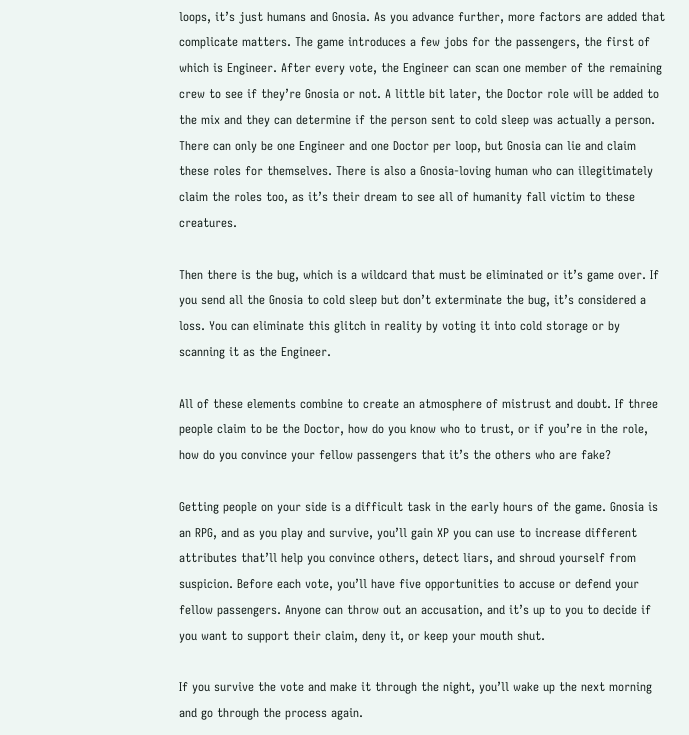loops, it’s just humans and Gnosia. As you advance further, more factors are added that complicate matters. The game introduces a few jobs for the passengers, the first of which is Engineer. After every vote, the Engineer can scan one member of the remaining crew to see if they’re Gnosia or not. A little bit later, the Doctor role will be added to the mix and they can determine if the person sent to cold sleep was actually a person. There can only be one Engineer and one Doctor per loop, but Gnosia can lie and claim these roles for themselves. There is also a Gnosia-loving human who can illegitimately claim the roles too, as it’s their dream to see all of humanity fall victim to these creatures.

Then there is the bug, which is a wildcard that must be eliminated or it’s game over. If you send all the Gnosia to cold sleep but don’t exterminate the bug, it’s considered a loss. You can eliminate this glitch in reality by voting it into cold storage or by scanning it as the Engineer.

All of these elements combine to create an atmosphere of mistrust and doubt. If three people claim to be the Doctor, how do you know who to trust, or if you’re in the role, how do you convince your fellow passengers that it’s the others who are fake?

Getting people on your side is a difficult task in the early hours of the game. Gnosia is an RPG, and as you play and survive, you’ll gain XP you can use to increase different attributes that’ll help you convince others, detect liars, and shroud yourself from suspicion. Before each vote, you’ll have five opportunities to accuse or defend your fellow passengers. Anyone can throw out an accusation, and it’s up to you to decide if you want to support their claim, deny it, or keep your mouth shut.

If you survive the vote and make it through the night, you’ll wake up the next morning and go through the process again.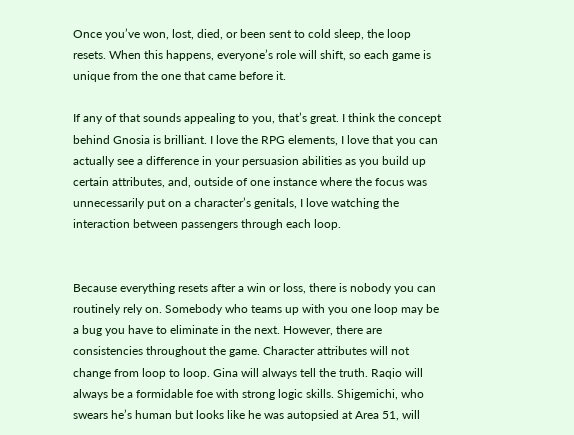Once you’ve won, lost, died, or been sent to cold sleep, the loop resets. When this happens, everyone’s role will shift, so each game is unique from the one that came before it.

If any of that sounds appealing to you, that’s great. I think the concept behind Gnosia is brilliant. I love the RPG elements, I love that you can actually see a difference in your persuasion abilities as you build up certain attributes, and, outside of one instance where the focus was unnecessarily put on a character’s genitals, I love watching the interaction between passengers through each loop.


Because everything resets after a win or loss, there is nobody you can routinely rely on. Somebody who teams up with you one loop may be a bug you have to eliminate in the next. However, there are consistencies throughout the game. Character attributes will not change from loop to loop. Gina will always tell the truth. Raqio will always be a formidable foe with strong logic skills. Shigemichi, who swears he’s human but looks like he was autopsied at Area 51, will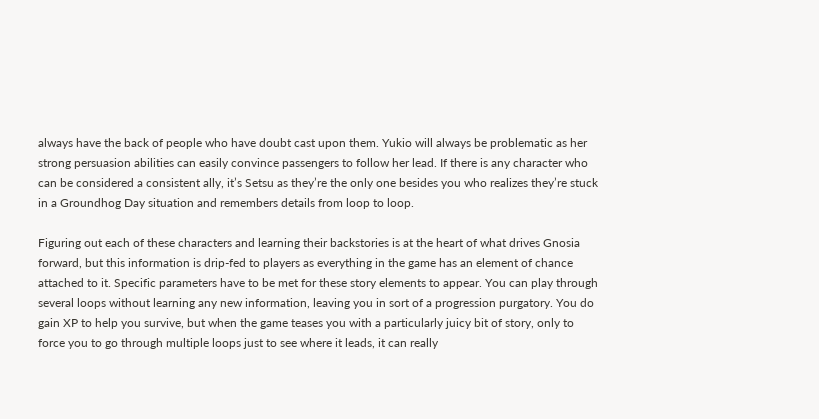always have the back of people who have doubt cast upon them. Yukio will always be problematic as her strong persuasion abilities can easily convince passengers to follow her lead. If there is any character who can be considered a consistent ally, it’s Setsu as they’re the only one besides you who realizes they’re stuck in a Groundhog Day situation and remembers details from loop to loop.

Figuring out each of these characters and learning their backstories is at the heart of what drives Gnosia forward, but this information is drip-fed to players as everything in the game has an element of chance attached to it. Specific parameters have to be met for these story elements to appear. You can play through several loops without learning any new information, leaving you in sort of a progression purgatory. You do gain XP to help you survive, but when the game teases you with a particularly juicy bit of story, only to force you to go through multiple loops just to see where it leads, it can really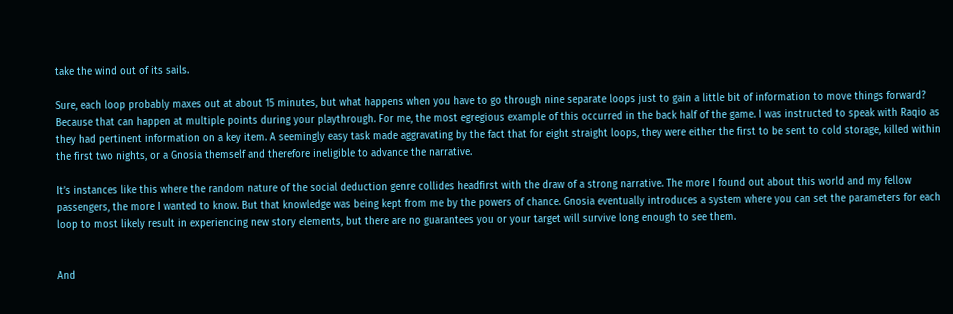take the wind out of its sails.

Sure, each loop probably maxes out at about 15 minutes, but what happens when you have to go through nine separate loops just to gain a little bit of information to move things forward? Because that can happen at multiple points during your playthrough. For me, the most egregious example of this occurred in the back half of the game. I was instructed to speak with Raqio as they had pertinent information on a key item. A seemingly easy task made aggravating by the fact that for eight straight loops, they were either the first to be sent to cold storage, killed within the first two nights, or a Gnosia themself and therefore ineligible to advance the narrative.

It’s instances like this where the random nature of the social deduction genre collides headfirst with the draw of a strong narrative. The more I found out about this world and my fellow passengers, the more I wanted to know. But that knowledge was being kept from me by the powers of chance. Gnosia eventually introduces a system where you can set the parameters for each loop to most likely result in experiencing new story elements, but there are no guarantees you or your target will survive long enough to see them.


And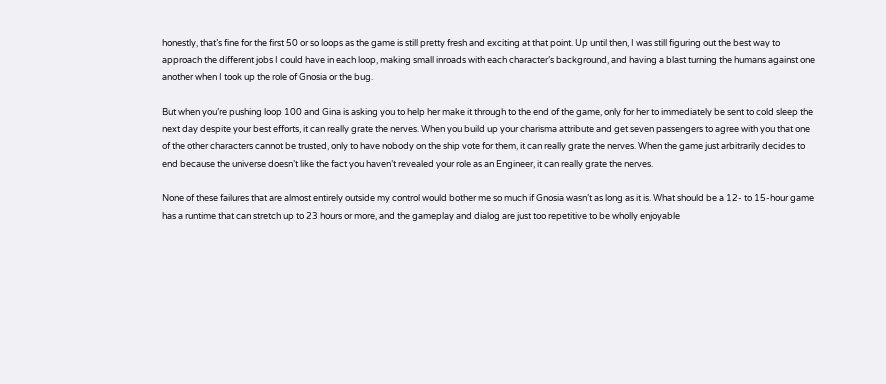honestly, that’s fine for the first 50 or so loops as the game is still pretty fresh and exciting at that point. Up until then, I was still figuring out the best way to approach the different jobs I could have in each loop, making small inroads with each character’s background, and having a blast turning the humans against one another when I took up the role of Gnosia or the bug.

But when you’re pushing loop 100 and Gina is asking you to help her make it through to the end of the game, only for her to immediately be sent to cold sleep the next day despite your best efforts, it can really grate the nerves. When you build up your charisma attribute and get seven passengers to agree with you that one of the other characters cannot be trusted, only to have nobody on the ship vote for them, it can really grate the nerves. When the game just arbitrarily decides to end because the universe doesn’t like the fact you haven’t revealed your role as an Engineer, it can really grate the nerves.

None of these failures that are almost entirely outside my control would bother me so much if Gnosia wasn’t as long as it is. What should be a 12- to 15-hour game has a runtime that can stretch up to 23 hours or more, and the gameplay and dialog are just too repetitive to be wholly enjoyable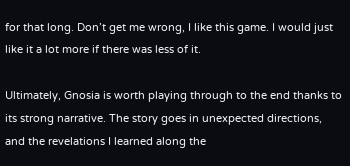for that long. Don’t get me wrong, I like this game. I would just like it a lot more if there was less of it.

Ultimately, Gnosia is worth playing through to the end thanks to its strong narrative. The story goes in unexpected directions, and the revelations I learned along the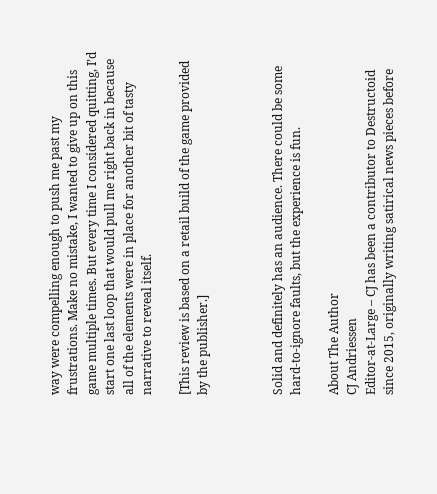way were compelling enough to push me past my frustrations. Make no mistake, I wanted to give up on this game multiple times. But every time I considered quitting, I’d start one last loop that would pull me right back in because all of the elements were in place for another bit of tasty narrative to reveal itself.

[This review is based on a retail build of the game provided by the publisher.]



Solid and definitely has an audience. There could be some hard-to-ignore faults, but the experience is fun.

About The Author
CJ Andriessen
Editor-at-Large – CJ has been a contributor to Destructoid since 2015, originally writing satirical news pieces before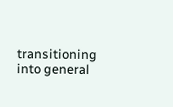transitioning into general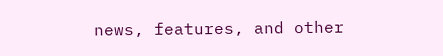news, features, and other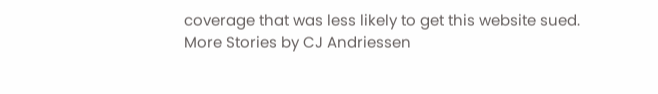coverage that was less likely to get this website sued.
More Stories by CJ Andriessen